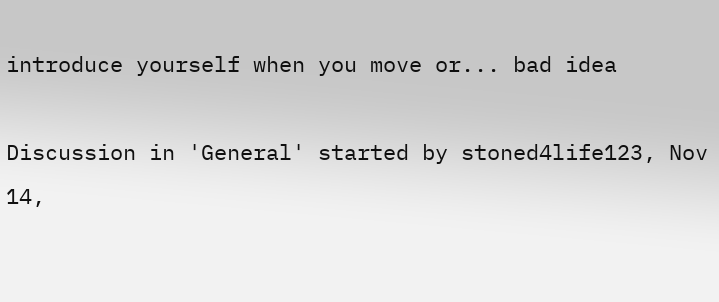introduce yourself when you move or... bad idea

Discussion in 'General' started by stoned4life123, Nov 14,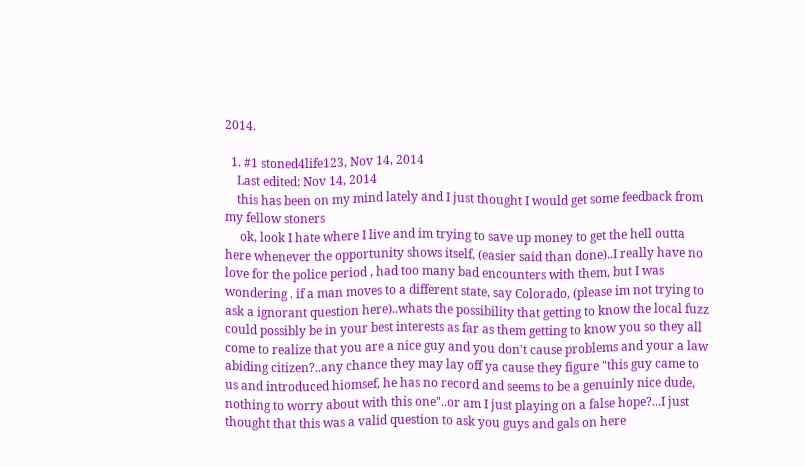2014.

  1. #1 stoned4life123, Nov 14, 2014
    Last edited: Nov 14, 2014
    this has been on my mind lately and I just thought I would get some feedback from my fellow stoners
     ok, look I hate where I live and im trying to save up money to get the hell outta here whenever the opportunity shows itself, (easier said than done)..I really have no love for the police period , had too many bad encounters with them, but I was wondering . if a man moves to a different state, say Colorado, (please im not trying to ask a ignorant question here)..whats the possibility that getting to know the local fuzz could possibly be in your best interests as far as them getting to know you so they all come to realize that you are a nice guy and you don't cause problems and your a law abiding citizen?..any chance they may lay off ya cause they figure "this guy came to us and introduced hiomsef, he has no record and seems to be a genuinly nice dude, nothing to worry about with this one"..or am I just playing on a false hope?...I just thought that this was a valid question to ask you guys and gals on here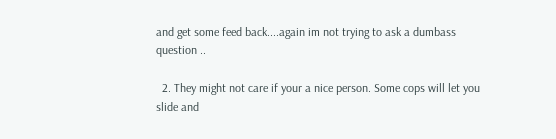and get some feed back....again im not trying to ask a dumbass question ..

  2. They might not care if your a nice person. Some cops will let you slide and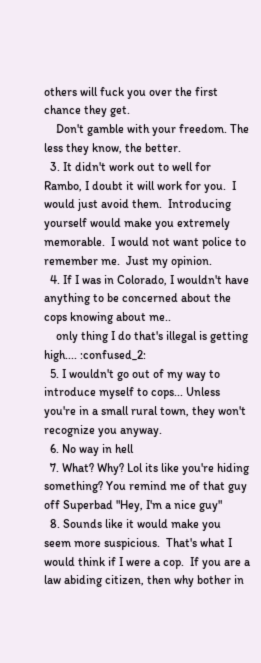others will fuck you over the first chance they get.
    Don't gamble with your freedom. The less they know, the better.
  3. It didn't work out to well for Rambo, I doubt it will work for you.  I would just avoid them.  Introducing yourself would make you extremely memorable.  I would not want police to remember me.  Just my opinion.
  4. If I was in Colorado, I wouldn't have anything to be concerned about the cops knowing about me..
    only thing I do that's illegal is getting high.... :confused_2:
  5. I wouldn't go out of my way to introduce myself to cops... Unless you're in a small rural town, they won't recognize you anyway.
  6. No way in hell
  7. What? Why? Lol its like you're hiding something? You remind me of that guy off Superbad "Hey, I'm a nice guy"
  8. Sounds like it would make you seem more suspicious.  That's what I would think if I were a cop.  If you are a law abiding citizen, then why bother in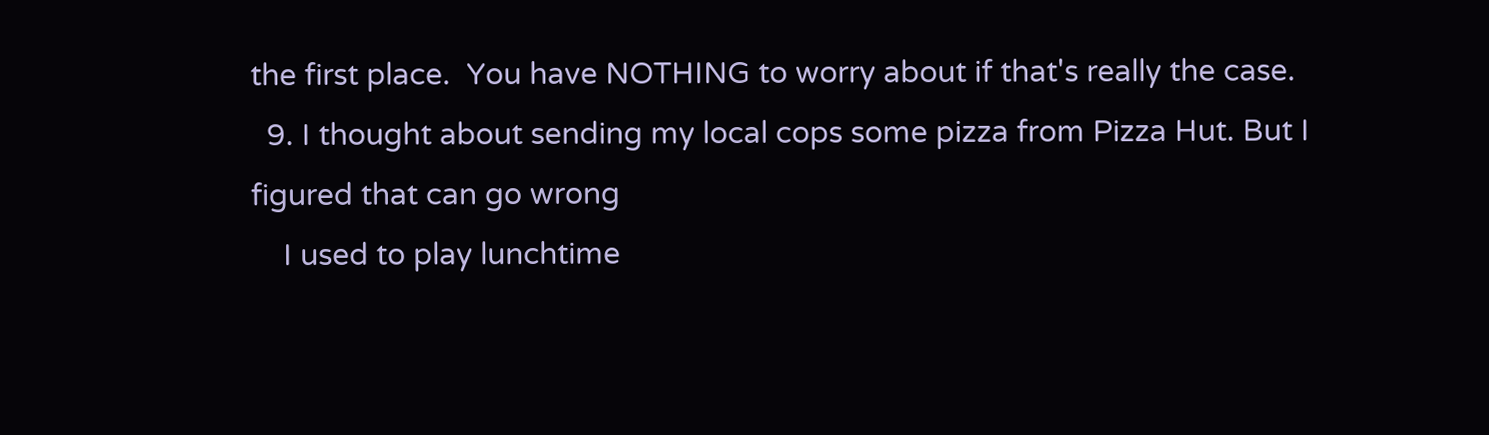the first place.  You have NOTHING to worry about if that's really the case.
  9. I thought about sending my local cops some pizza from Pizza Hut. But I figured that can go wrong
    I used to play lunchtime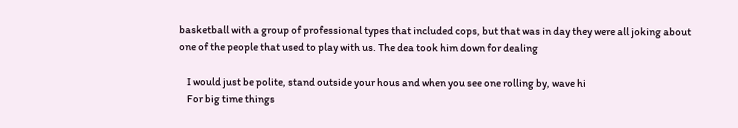basketball with a group of professional types that included cops, but that was in day they were all joking about one of the people that used to play with us. The dea took him down for dealing

    I would just be polite, stand outside your hous and when you see one rolling by, wave hi
    For big time things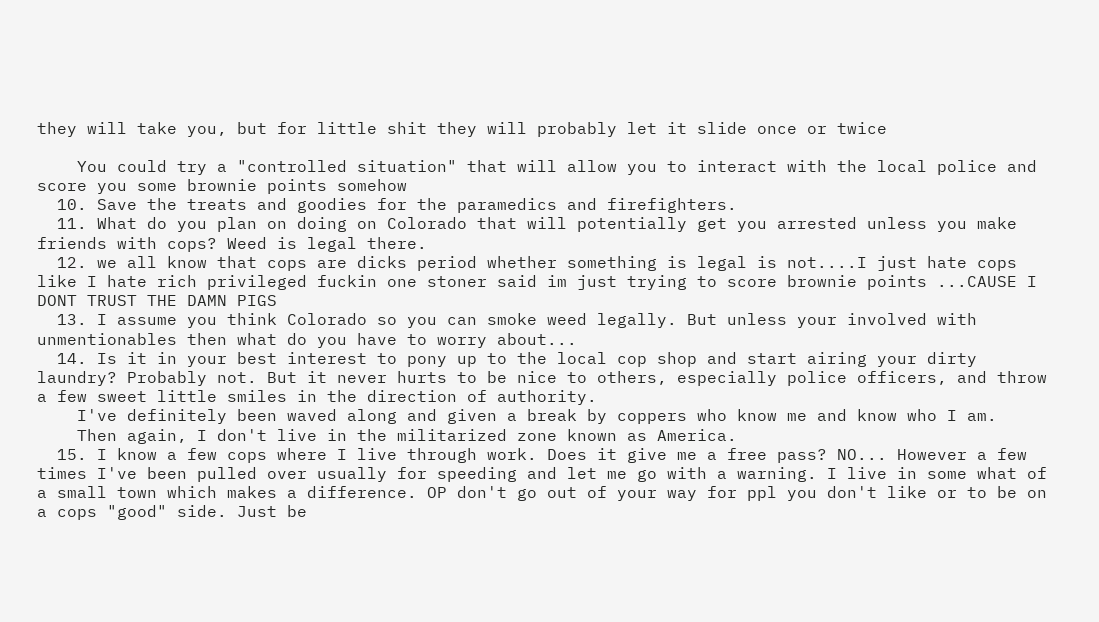they will take you, but for little shit they will probably let it slide once or twice

    You could try a "controlled situation" that will allow you to interact with the local police and score you some brownie points somehow
  10. Save the treats and goodies for the paramedics and firefighters.
  11. What do you plan on doing on Colorado that will potentially get you arrested unless you make friends with cops? Weed is legal there.
  12. we all know that cops are dicks period whether something is legal is not....I just hate cops like I hate rich privileged fuckin one stoner said im just trying to score brownie points ...CAUSE I DONT TRUST THE DAMN PIGS
  13. I assume you think Colorado so you can smoke weed legally. But unless your involved with unmentionables then what do you have to worry about...
  14. Is it in your best interest to pony up to the local cop shop and start airing your dirty laundry? Probably not. But it never hurts to be nice to others, especially police officers, and throw a few sweet little smiles in the direction of authority.
    I've definitely been waved along and given a break by coppers who know me and know who I am.
    Then again, I don't live in the militarized zone known as America.
  15. I know a few cops where I live through work. Does it give me a free pass? NO... However a few times I've been pulled over usually for speeding and let me go with a warning. I live in some what of a small town which makes a difference. OP don't go out of your way for ppl you don't like or to be on a cops "good" side. Just be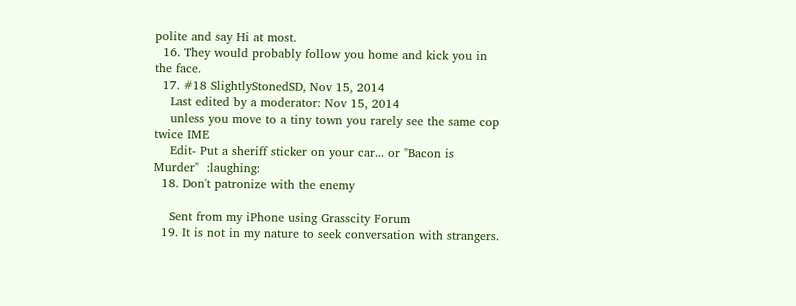polite and say Hi at most.
  16. They would probably follow you home and kick you in the face.
  17. #18 SlightlyStonedSD, Nov 15, 2014
    Last edited by a moderator: Nov 15, 2014
    unless you move to a tiny town you rarely see the same cop twice IME
    Edit- Put a sheriff sticker on your car... or "Bacon is Murder"  :laughing:
  18. Don't patronize with the enemy

    Sent from my iPhone using Grasscity Forum
  19. It is not in my nature to seek conversation with strangers.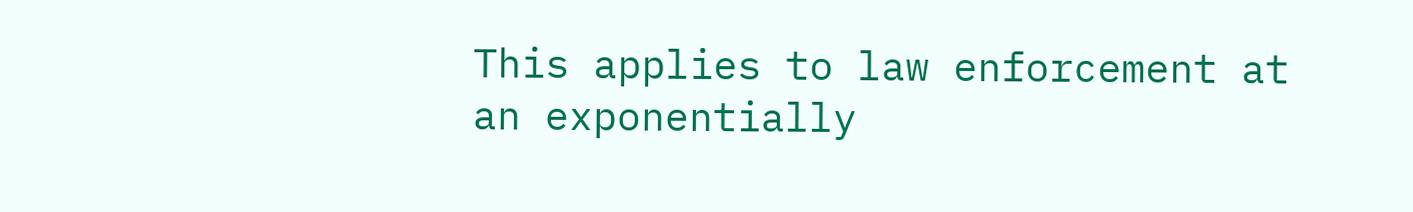This applies to law enforcement at an exponentially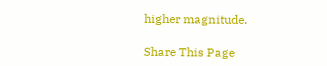higher magnitude.

Share This Page